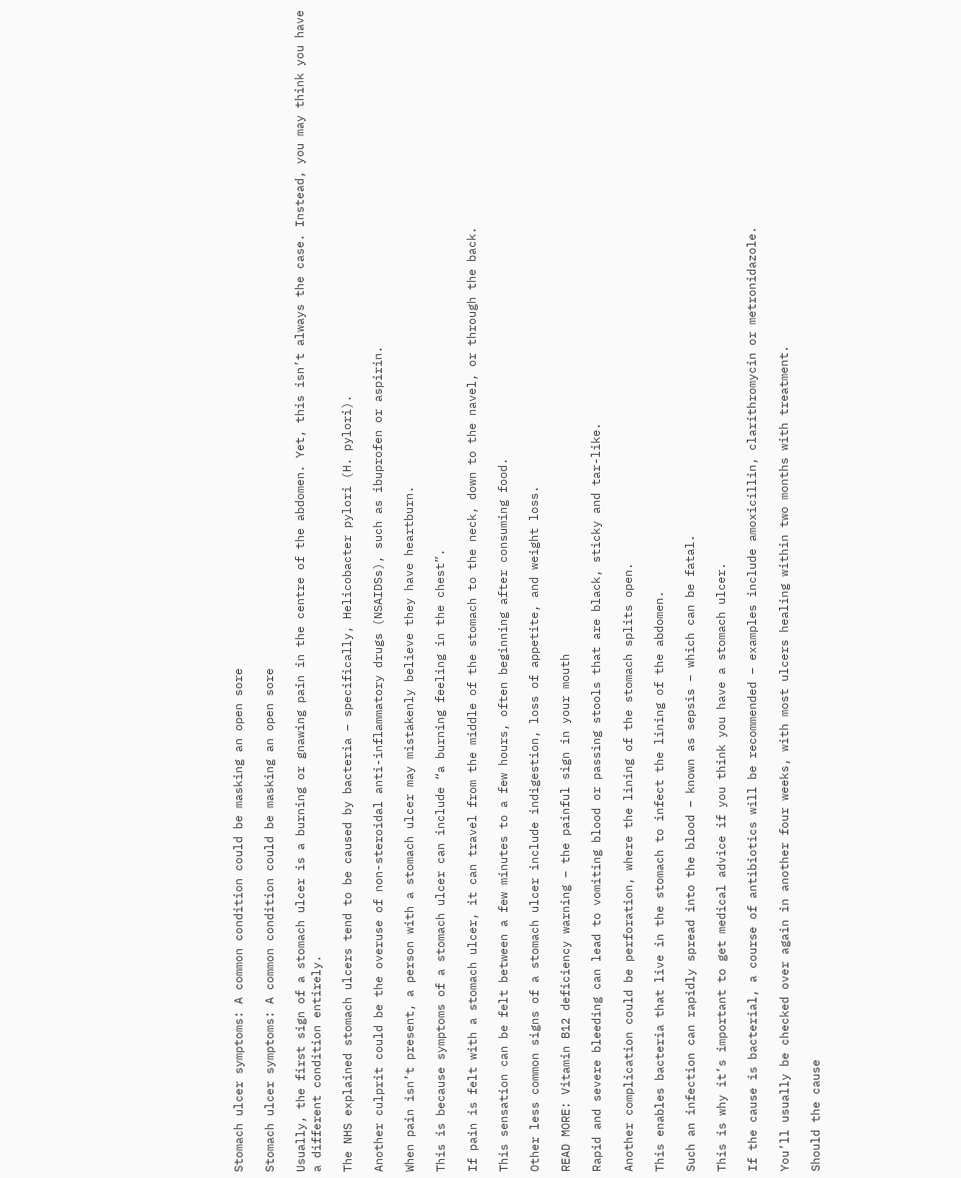Stomach ulcer symptoms: A common condition could be masking an open sore

Stomach ulcer symptoms: A common condition could be masking an open sore

Usually, the first sign of a stomach ulcer is a burning or gnawing pain in the centre of the abdomen. Yet, this isn’t always the case. Instead, you may think you have a different condition entirely.

The NHS explained stomach ulcers tend to be caused by bacteria – specifically, Helicobacter pylori (H. pylori).

Another culprit could be the overuse of non-steroidal anti-inflammatory drugs (NSAIDSs), such as ibuprofen or aspirin.

When pain isn’t present, a person with a stomach ulcer may mistakenly believe they have heartburn.

This is because symptoms of a stomach ulcer can include “a burning feeling in the chest”.

If pain is felt with a stomach ulcer, it can travel from the middle of the stomach to the neck, down to the navel, or through the back.

This sensation can be felt between a few minutes to a few hours, often beginning after consuming food.

Other less common signs of a stomach ulcer include indigestion, loss of appetite, and weight loss.

READ MORE: Vitamin B12 deficiency warning – the painful sign in your mouth

Rapid and severe bleeding can lead to vomiting blood or passing stools that are black, sticky and tar-like.

Another complication could be perforation, where the lining of the stomach splits open.

This enables bacteria that live in the stomach to infect the lining of the abdomen.

Such an infection can rapidly spread into the blood – known as sepsis – which can be fatal.

This is why it’s important to get medical advice if you think you have a stomach ulcer.

If the cause is bacterial, a course of antibiotics will be recommended – examples include amoxicillin, clarithromycin or metronidazole.

You’ll usually be checked over again in another four weeks, with most ulcers healing within two months with treatment.

Should the cause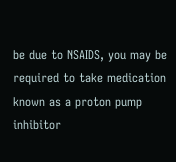be due to NSAIDS, you may be required to take medication known as a proton pump inhibitor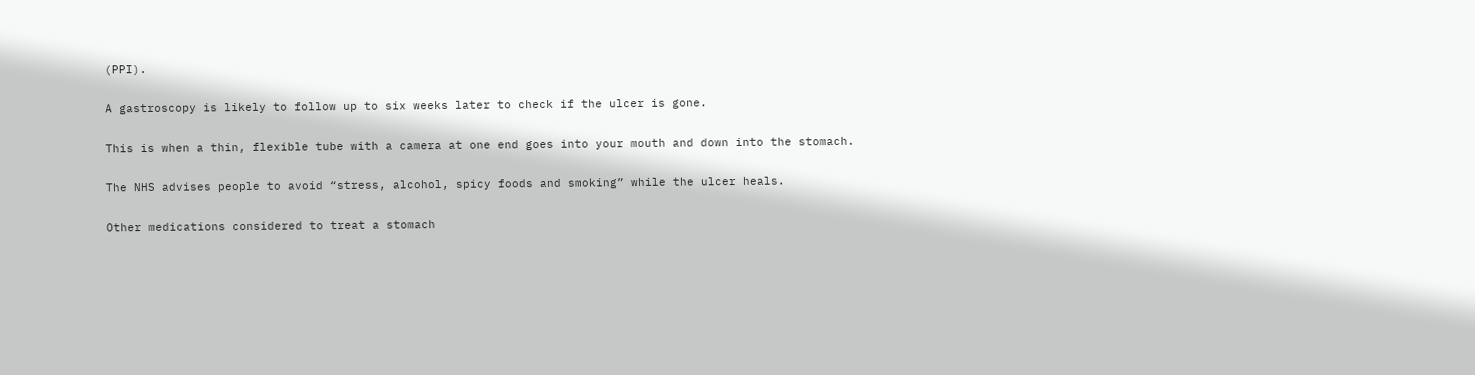(PPI).

A gastroscopy is likely to follow up to six weeks later to check if the ulcer is gone.

This is when a thin, flexible tube with a camera at one end goes into your mouth and down into the stomach.

The NHS advises people to avoid “stress, alcohol, spicy foods and smoking” while the ulcer heals.

Other medications considered to treat a stomach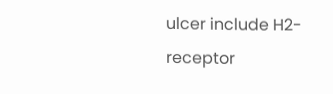ulcer include H2-receptor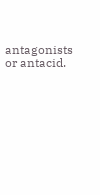antagonists or antacid.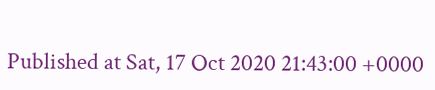Published at Sat, 17 Oct 2020 21:43:00 +0000